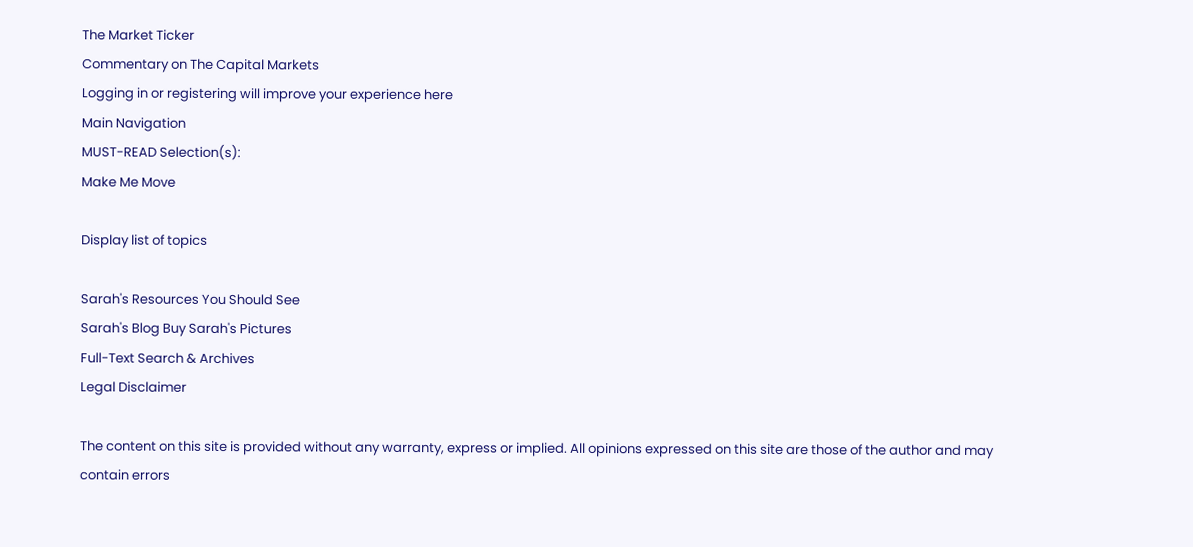The Market Ticker
Commentary on The Capital Markets
Logging in or registering will improve your experience here
Main Navigation
MUST-READ Selection(s):
Make Me Move

Display list of topics

Sarah's Resources You Should See
Sarah's Blog Buy Sarah's Pictures
Full-Text Search & Archives
Legal Disclaimer

The content on this site is provided without any warranty, express or implied. All opinions expressed on this site are those of the author and may contain errors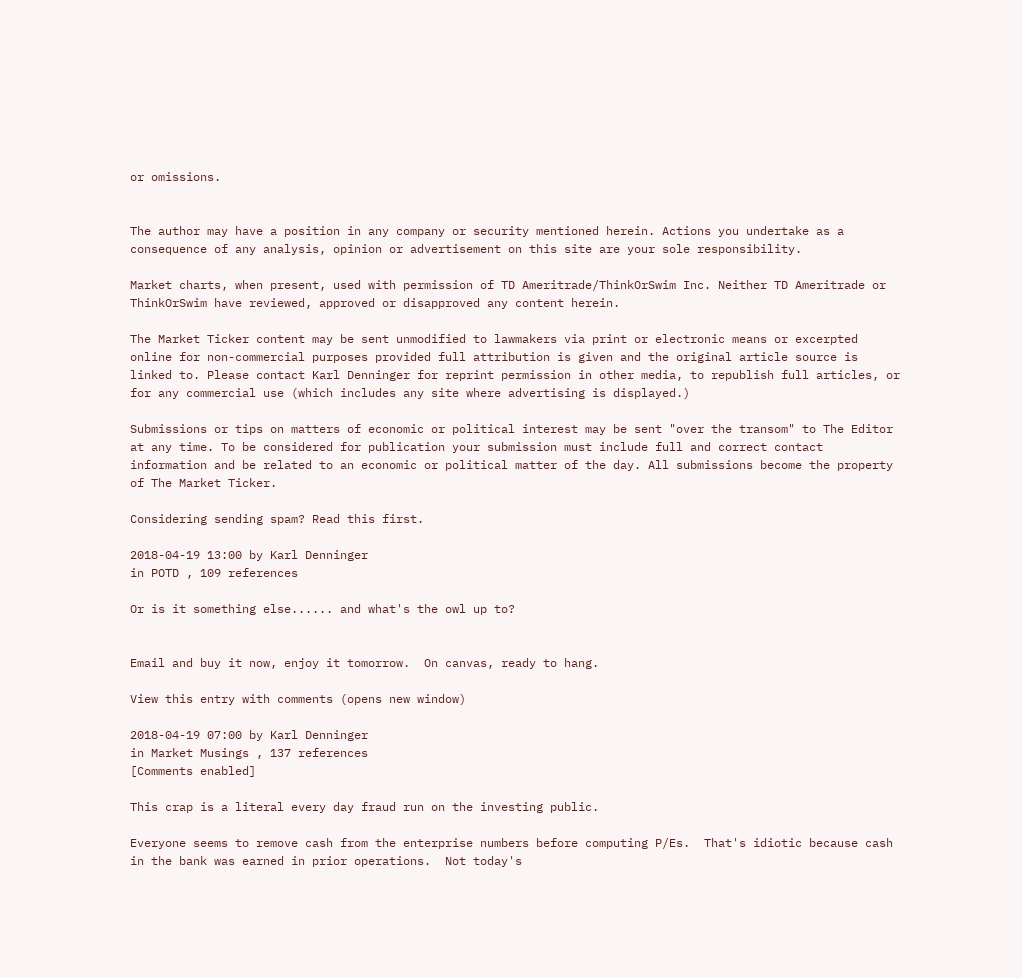or omissions.


The author may have a position in any company or security mentioned herein. Actions you undertake as a consequence of any analysis, opinion or advertisement on this site are your sole responsibility.

Market charts, when present, used with permission of TD Ameritrade/ThinkOrSwim Inc. Neither TD Ameritrade or ThinkOrSwim have reviewed, approved or disapproved any content herein.

The Market Ticker content may be sent unmodified to lawmakers via print or electronic means or excerpted online for non-commercial purposes provided full attribution is given and the original article source is linked to. Please contact Karl Denninger for reprint permission in other media, to republish full articles, or for any commercial use (which includes any site where advertising is displayed.)

Submissions or tips on matters of economic or political interest may be sent "over the transom" to The Editor at any time. To be considered for publication your submission must include full and correct contact information and be related to an economic or political matter of the day. All submissions become the property of The Market Ticker.

Considering sending spam? Read this first.

2018-04-19 13:00 by Karl Denninger
in POTD , 109 references

Or is it something else...... and what's the owl up to?


Email and buy it now, enjoy it tomorrow.  On canvas, ready to hang.

View this entry with comments (opens new window)

2018-04-19 07:00 by Karl Denninger
in Market Musings , 137 references
[Comments enabled]

This crap is a literal every day fraud run on the investing public.

Everyone seems to remove cash from the enterprise numbers before computing P/Es.  That's idiotic because cash in the bank was earned in prior operations.  Not today's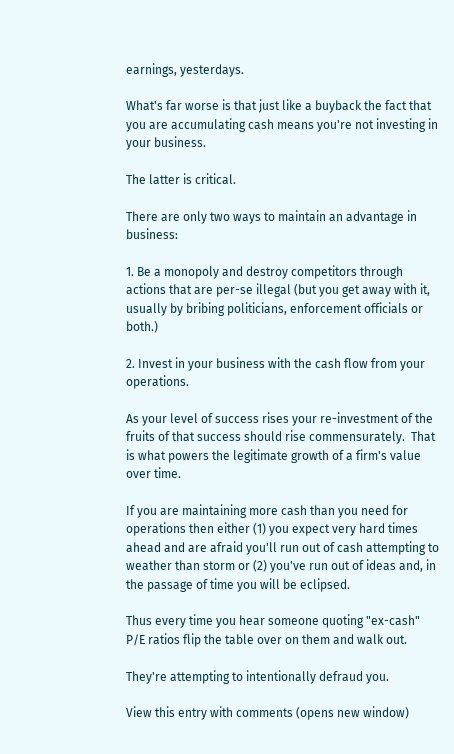earnings, yesterdays.

What's far worse is that just like a buyback the fact that you are accumulating cash means you're not investing in your business.

The latter is critical.

There are only two ways to maintain an advantage in business:

1. Be a monopoly and destroy competitors through actions that are per-se illegal (but you get away with it, usually by bribing politicians, enforcement officials or both.)

2. Invest in your business with the cash flow from your operations.

As your level of success rises your re-investment of the fruits of that success should rise commensurately.  That is what powers the legitimate growth of a firm's value over time.

If you are maintaining more cash than you need for operations then either (1) you expect very hard times ahead and are afraid you'll run out of cash attempting to weather than storm or (2) you've run out of ideas and, in the passage of time you will be eclipsed.

Thus every time you hear someone quoting "ex-cash" P/E ratios flip the table over on them and walk out.

They're attempting to intentionally defraud you.

View this entry with comments (opens new window)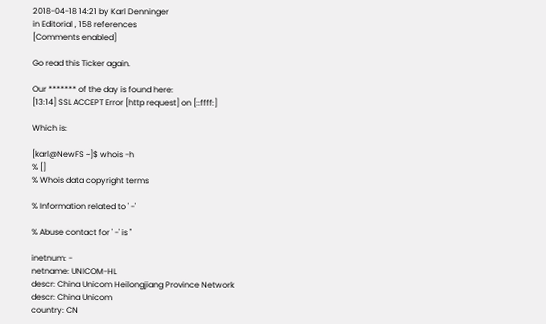2018-04-18 14:21 by Karl Denninger
in Editorial , 158 references
[Comments enabled]

Go read this Ticker again.

Our ******* of the day is found here:
[13:14] SSL ACCEPT Error [http request] on [::ffff:]

Which is:

[karl@NewFS ~]$ whois -h
% []
% Whois data copyright terms

% Information related to ' -'

% Abuse contact for ' -' is ''

inetnum: -
netname: UNICOM-HL
descr: China Unicom Heilongjiang Province Network
descr: China Unicom
country: CN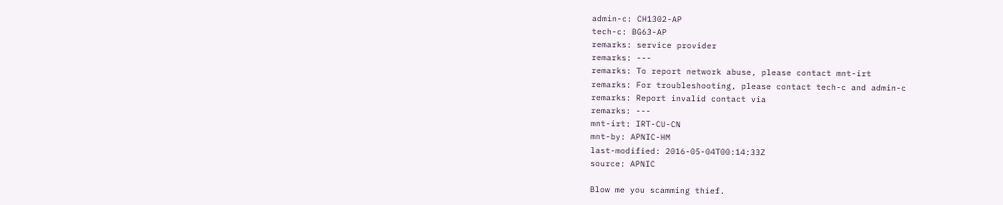admin-c: CH1302-AP
tech-c: BG63-AP
remarks: service provider
remarks: ---
remarks: To report network abuse, please contact mnt-irt
remarks: For troubleshooting, please contact tech-c and admin-c
remarks: Report invalid contact via
remarks: ---
mnt-irt: IRT-CU-CN
mnt-by: APNIC-HM
last-modified: 2016-05-04T00:14:33Z
source: APNIC

Blow me you scamming thief.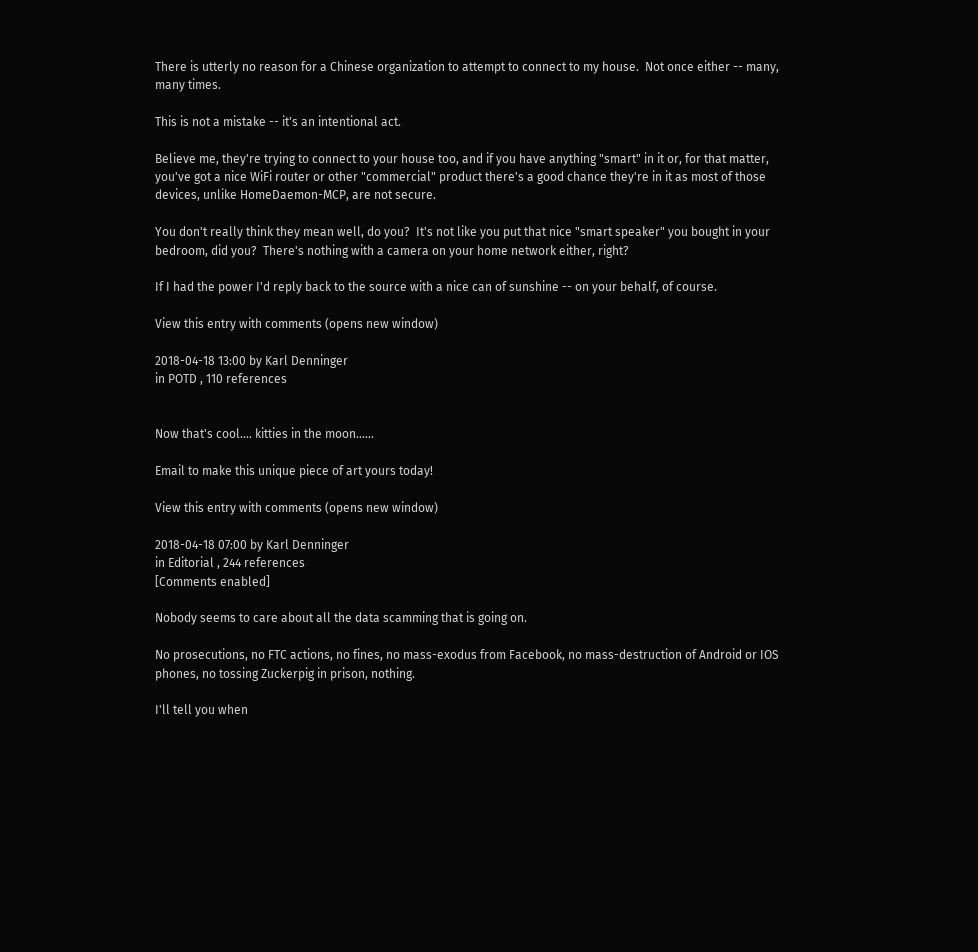There is utterly no reason for a Chinese organization to attempt to connect to my house.  Not once either -- many, many times.

This is not a mistake -- it's an intentional act.

Believe me, they're trying to connect to your house too, and if you have anything "smart" in it or, for that matter, you've got a nice WiFi router or other "commercial" product there's a good chance they're in it as most of those devices, unlike HomeDaemon-MCP, are not secure.

You don't really think they mean well, do you?  It's not like you put that nice "smart speaker" you bought in your bedroom, did you?  There's nothing with a camera on your home network either, right?

If I had the power I'd reply back to the source with a nice can of sunshine -- on your behalf, of course.

View this entry with comments (opens new window)

2018-04-18 13:00 by Karl Denninger
in POTD , 110 references


Now that's cool.... kitties in the moon......

Email to make this unique piece of art yours today!

View this entry with comments (opens new window)

2018-04-18 07:00 by Karl Denninger
in Editorial , 244 references
[Comments enabled]

Nobody seems to care about all the data scamming that is going on.

No prosecutions, no FTC actions, no fines, no mass-exodus from Facebook, no mass-destruction of Android or IOS phones, no tossing Zuckerpig in prison, nothing.

I'll tell you when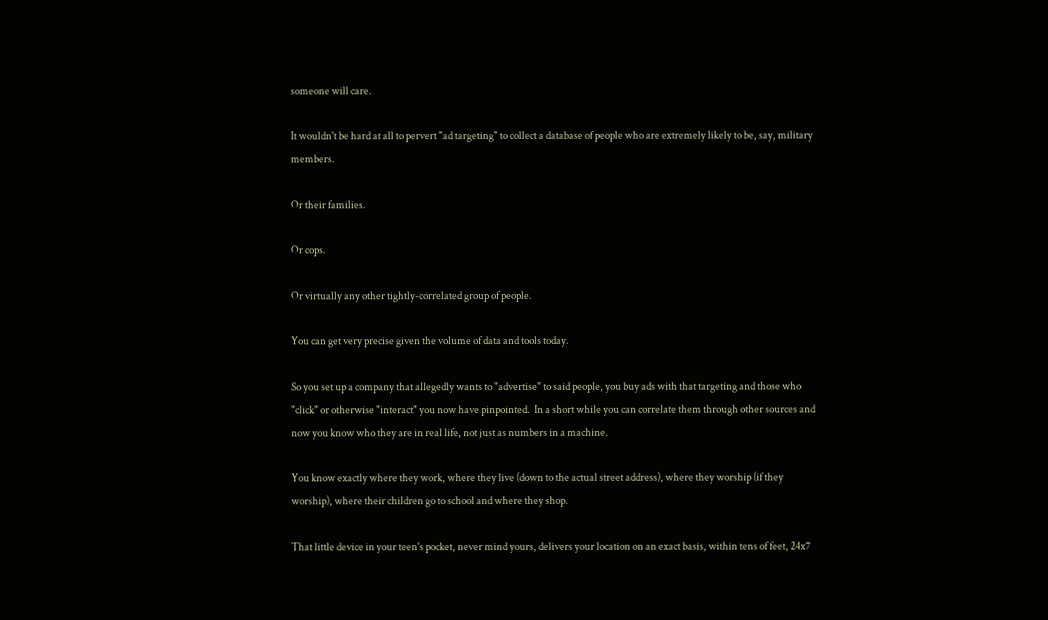someone will care.

It wouldn't be hard at all to pervert "ad targeting" to collect a database of people who are extremely likely to be, say, military members.

Or their families.

Or cops.

Or virtually any other tightly-correlated group of people.

You can get very precise given the volume of data and tools today.

So you set up a company that allegedly wants to "advertise" to said people, you buy ads with that targeting and those who "click" or otherwise "interact" you now have pinpointed.  In a short while you can correlate them through other sources and now you know who they are in real life, not just as numbers in a machine.

You know exactly where they work, where they live (down to the actual street address), where they worship (if they worship), where their children go to school and where they shop.

That little device in your teen's pocket, never mind yours, delivers your location on an exact basis, within tens of feet, 24x7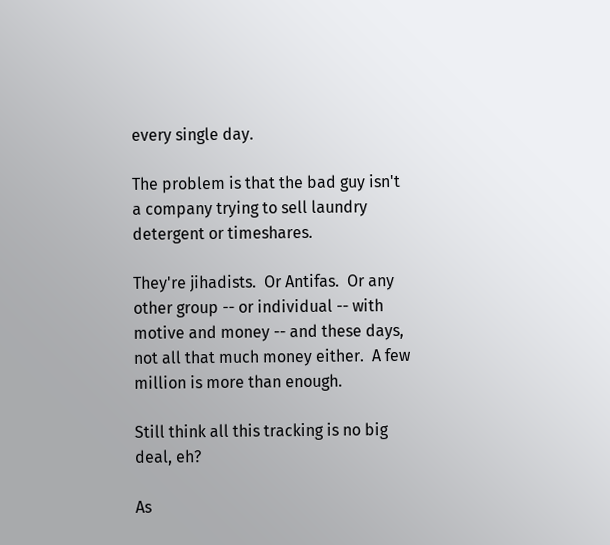every single day.

The problem is that the bad guy isn't a company trying to sell laundry detergent or timeshares.

They're jihadists.  Or Antifas.  Or any other group -- or individual -- with motive and money -- and these days, not all that much money either.  A few million is more than enough.

Still think all this tracking is no big deal, eh?

As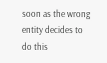soon as the wrong entity decides to do this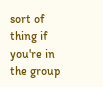sort of thing if you're in the group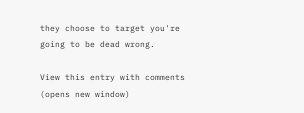they choose to target you're going to be dead wrong.

View this entry with comments (opens new window)